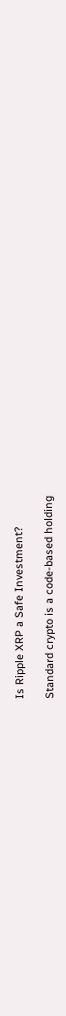Is Ripple XRP a Safe Investment?

Standard crypto is a code-based holding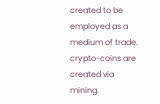created to be employed as a medium of trade. crypto-coins are created via mining.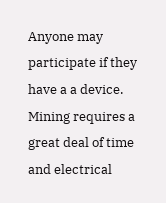Anyone may participate if they have a a device. Mining requires a great deal of time and electrical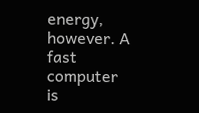energy, however. A fast computer is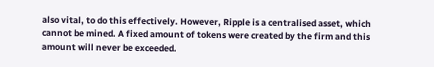also vital, to do this effectively. However, Ripple is a centralised asset, which cannot be mined. A fixed amount of tokens were created by the firm and this amount will never be exceeded.